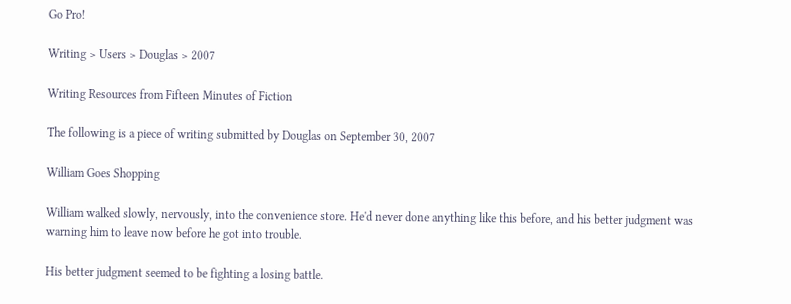Go Pro!

Writing > Users > Douglas > 2007

Writing Resources from Fifteen Minutes of Fiction

The following is a piece of writing submitted by Douglas on September 30, 2007

William Goes Shopping

William walked slowly, nervously, into the convenience store. He'd never done anything like this before, and his better judgment was warning him to leave now before he got into trouble.

His better judgment seemed to be fighting a losing battle.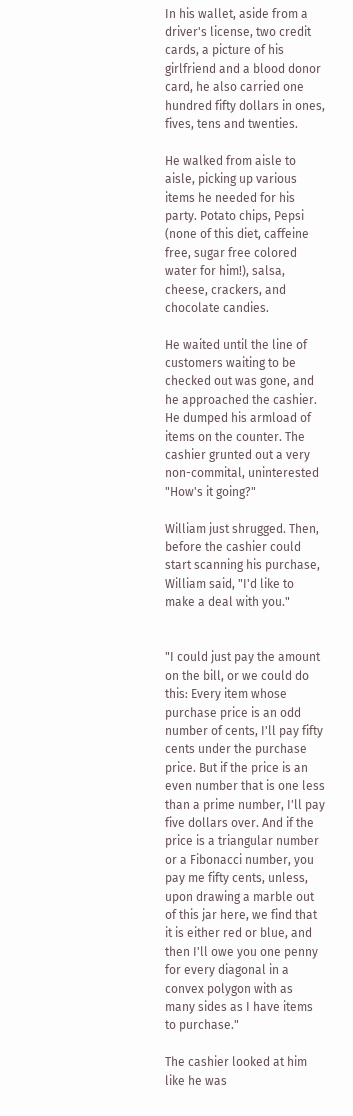In his wallet, aside from a driver's license, two credit cards, a picture of his girlfriend and a blood donor card, he also carried one hundred fifty dollars in ones, fives, tens and twenties.

He walked from aisle to aisle, picking up various items he needed for his party. Potato chips, Pepsi (none of this diet, caffeine free, sugar free colored water for him!), salsa, cheese, crackers, and chocolate candies.

He waited until the line of customers waiting to be checked out was gone, and he approached the cashier. He dumped his armload of items on the counter. The cashier grunted out a very non-commital, uninterested "How's it going?"

William just shrugged. Then, before the cashier could start scanning his purchase, William said, "I'd like to make a deal with you."


"I could just pay the amount on the bill, or we could do this: Every item whose purchase price is an odd number of cents, I'll pay fifty cents under the purchase price. But if the price is an even number that is one less than a prime number, I'll pay five dollars over. And if the price is a triangular number or a Fibonacci number, you pay me fifty cents, unless, upon drawing a marble out of this jar here, we find that it is either red or blue, and then I'll owe you one penny for every diagonal in a convex polygon with as many sides as I have items to purchase."

The cashier looked at him like he was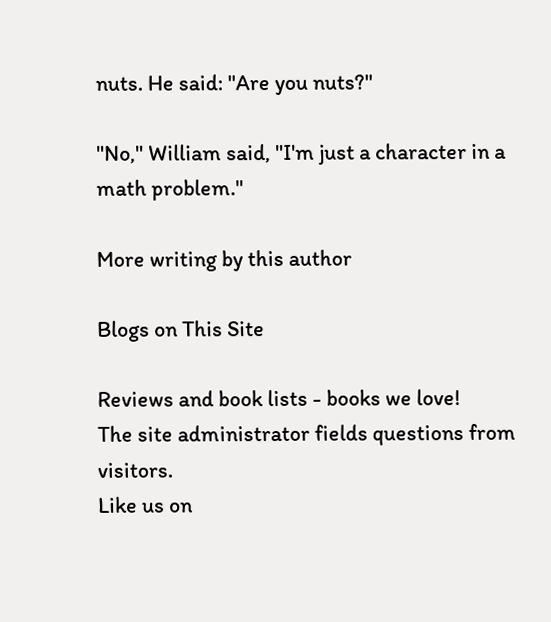nuts. He said: "Are you nuts?"

"No," William said, "I'm just a character in a math problem."

More writing by this author

Blogs on This Site

Reviews and book lists - books we love!
The site administrator fields questions from visitors.
Like us on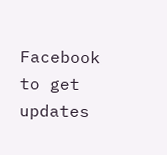Facebook to get updates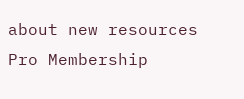about new resources
Pro Membership